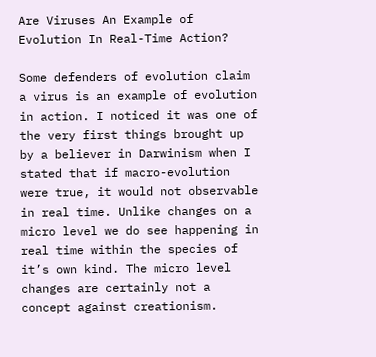Are Viruses An Example of Evolution In Real-Time Action?

Some defenders of evolution claim a virus is an example of evolution in action. I noticed it was one of the very first things brought up by a believer in Darwinism when I stated that if macro-evolution were true, it would not observable in real time. Unlike changes on a micro level we do see happening in real time within the species of it’s own kind. The micro level changes are certainly not a concept against creationism.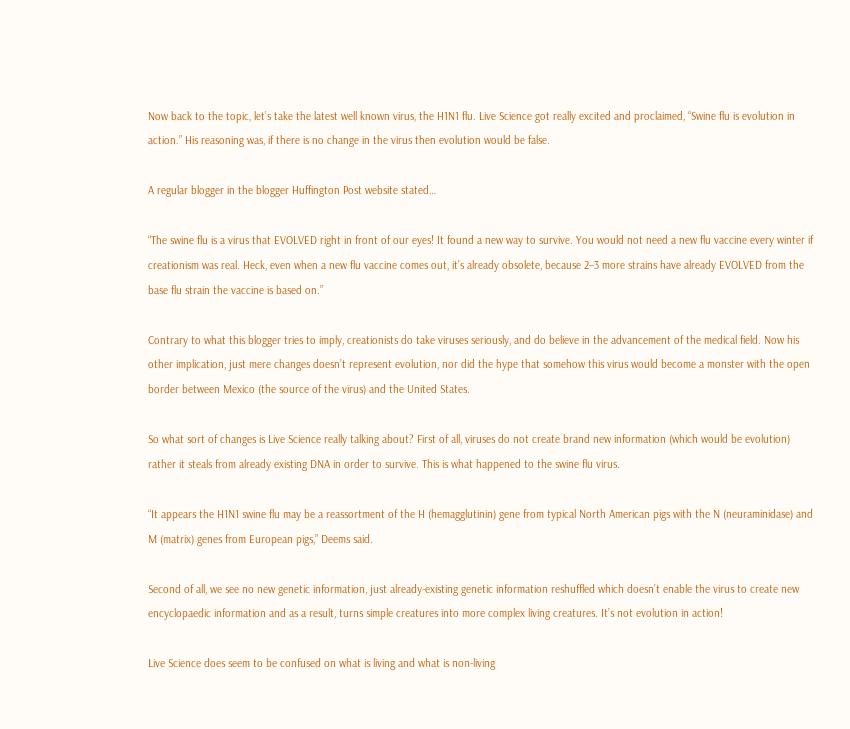Now back to the topic, let’s take the latest well known virus, the H1N1 flu. Live Science got really excited and proclaimed, “Swine flu is evolution in action.” His reasoning was, if there is no change in the virus then evolution would be false.

A regular blogger in the blogger Huffington Post website stated…

“The swine flu is a virus that EVOLVED right in front of our eyes! It found a new way to survive. You would not need a new flu vaccine every winter if creationism was real. Heck, even when a new flu vaccine comes out, it’s already obsolete, because 2–3 more strains have already EVOLVED from the base flu strain the vaccine is based on.”

Contrary to what this blogger tries to imply, creationists do take viruses seriously, and do believe in the advancement of the medical field. Now his other implication, just mere changes doesn’t represent evolution, nor did the hype that somehow this virus would become a monster with the open border between Mexico (the source of the virus) and the United States.

So what sort of changes is Live Science really talking about? First of all, viruses do not create brand new information (which would be evolution) rather it steals from already existing DNA in order to survive. This is what happened to the swine flu virus.

“It appears the H1N1 swine flu may be a reassortment of the H (hemagglutinin) gene from typical North American pigs with the N (neuraminidase) and M (matrix) genes from European pigs,” Deems said.

Second of all, we see no new genetic information, just already-existing genetic information reshuffled which doesn’t enable the virus to create new encyclopaedic information and as a result, turns simple creatures into more complex living creatures. It’s not evolution in action!

Live Science does seem to be confused on what is living and what is non-living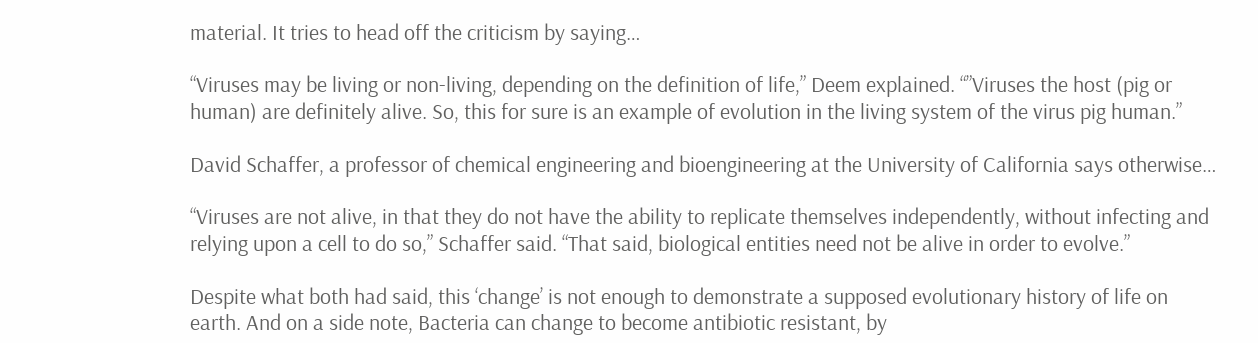material. It tries to head off the criticism by saying…

“Viruses may be living or non-living, depending on the definition of life,” Deem explained. “”Viruses the host (pig or human) are definitely alive. So, this for sure is an example of evolution in the living system of the virus pig human.”

David Schaffer, a professor of chemical engineering and bioengineering at the University of California says otherwise…

“Viruses are not alive, in that they do not have the ability to replicate themselves independently, without infecting and relying upon a cell to do so,” Schaffer said. “That said, biological entities need not be alive in order to evolve.”

Despite what both had said, this ‘change’ is not enough to demonstrate a supposed evolutionary history of life on earth. And on a side note, Bacteria can change to become antibiotic resistant, by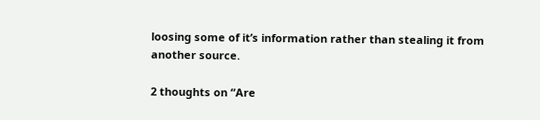loosing some of it’s information rather than stealing it from another source.

2 thoughts on “Are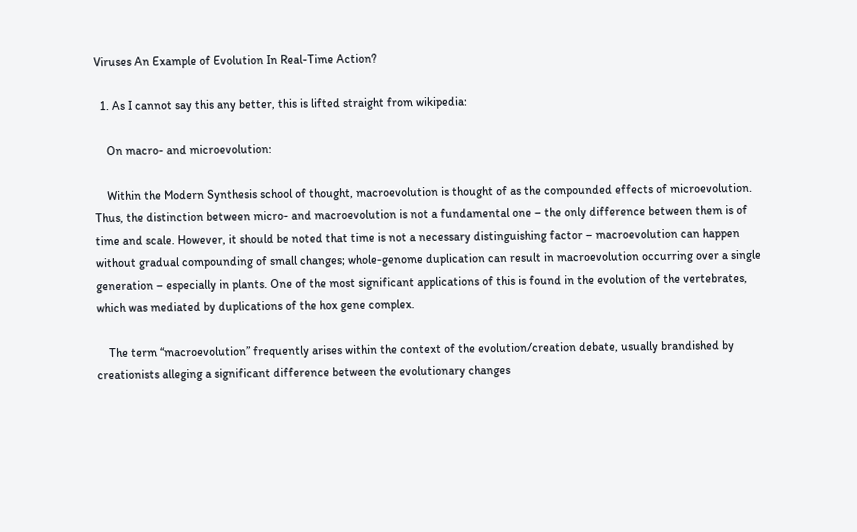Viruses An Example of Evolution In Real-Time Action?

  1. As I cannot say this any better, this is lifted straight from wikipedia:

    On macro- and microevolution:

    Within the Modern Synthesis school of thought, macroevolution is thought of as the compounded effects of microevolution. Thus, the distinction between micro- and macroevolution is not a fundamental one – the only difference between them is of time and scale. However, it should be noted that time is not a necessary distinguishing factor – macroevolution can happen without gradual compounding of small changes; whole-genome duplication can result in macroevolution occurring over a single generation – especially in plants. One of the most significant applications of this is found in the evolution of the vertebrates, which was mediated by duplications of the hox gene complex.

    The term “macroevolution” frequently arises within the context of the evolution/creation debate, usually brandished by creationists alleging a significant difference between the evolutionary changes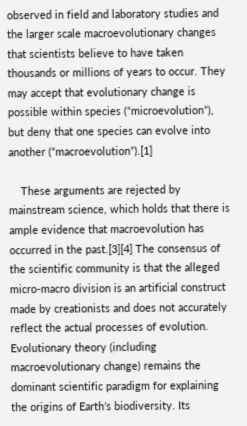observed in field and laboratory studies and the larger scale macroevolutionary changes that scientists believe to have taken thousands or millions of years to occur. They may accept that evolutionary change is possible within species (“microevolution”), but deny that one species can evolve into another (“macroevolution”).[1]

    These arguments are rejected by mainstream science, which holds that there is ample evidence that macroevolution has occurred in the past.[3][4] The consensus of the scientific community is that the alleged micro-macro division is an artificial construct made by creationists and does not accurately reflect the actual processes of evolution. Evolutionary theory (including macroevolutionary change) remains the dominant scientific paradigm for explaining the origins of Earth’s biodiversity. Its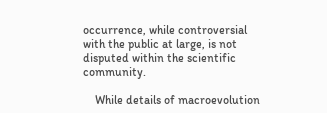occurrence, while controversial with the public at large, is not disputed within the scientific community.

    While details of macroevolution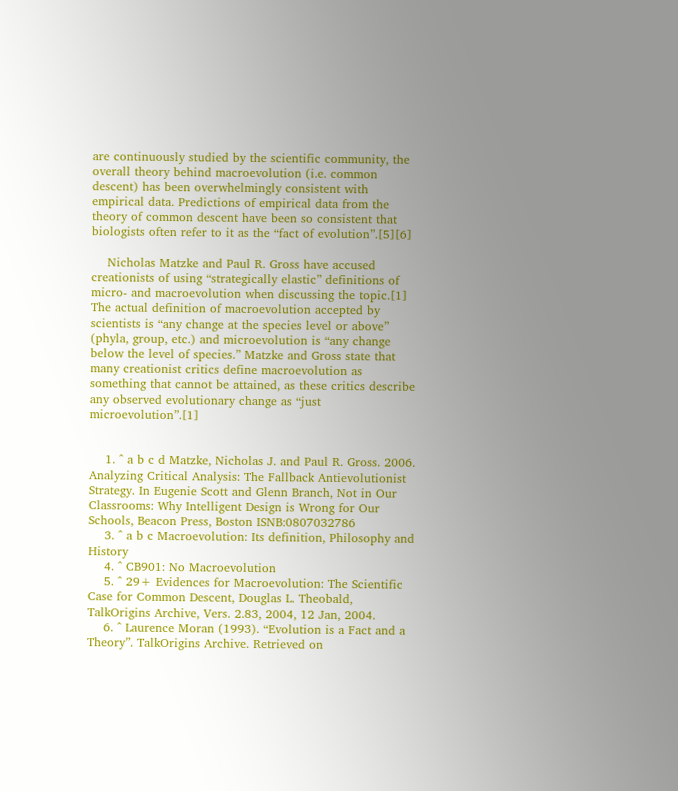are continuously studied by the scientific community, the overall theory behind macroevolution (i.e. common descent) has been overwhelmingly consistent with empirical data. Predictions of empirical data from the theory of common descent have been so consistent that biologists often refer to it as the “fact of evolution”.[5][6]

    Nicholas Matzke and Paul R. Gross have accused creationists of using “strategically elastic” definitions of micro- and macroevolution when discussing the topic.[1] The actual definition of macroevolution accepted by scientists is “any change at the species level or above” (phyla, group, etc.) and microevolution is “any change below the level of species.” Matzke and Gross state that many creationist critics define macroevolution as something that cannot be attained, as these critics describe any observed evolutionary change as “just microevolution”.[1]


    1. ^ a b c d Matzke, Nicholas J. and Paul R. Gross. 2006. Analyzing Critical Analysis: The Fallback Antievolutionist Strategy. In Eugenie Scott and Glenn Branch, Not in Our Classrooms: Why Intelligent Design is Wrong for Our Schools, Beacon Press, Boston ISNB:0807032786
    3. ^ a b c Macroevolution: Its definition, Philosophy and History
    4. ^ CB901: No Macroevolution
    5. ^ 29+ Evidences for Macroevolution: The Scientific Case for Common Descent, Douglas L. Theobald, TalkOrigins Archive, Vers. 2.83, 2004, 12 Jan, 2004.
    6. ^ Laurence Moran (1993). “Evolution is a Fact and a Theory”. TalkOrigins Archive. Retrieved on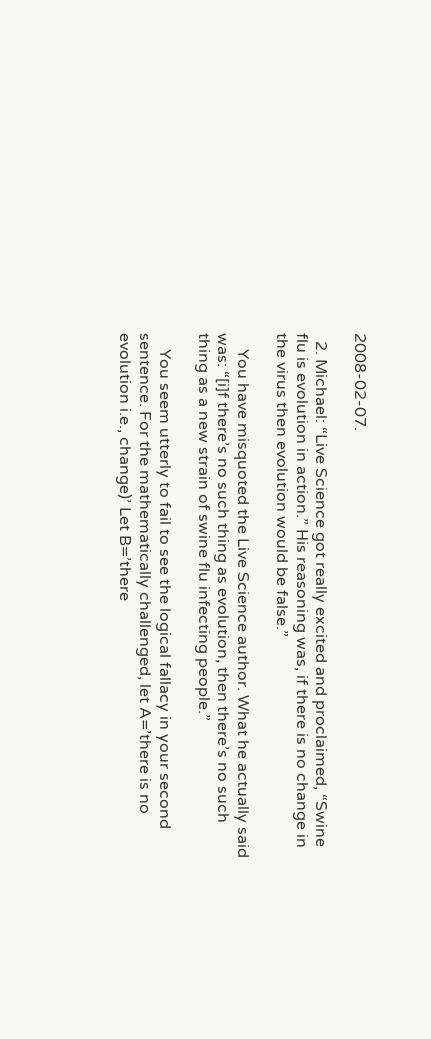2008-02-07.

  2. Michael: “Live Science got really excited and proclaimed, “Swine flu is evolution in action.” His reasoning was, if there is no change in the virus then evolution would be false.”

    You have misquoted the Live Science author. What he actually said was: “[i]f there’s no such thing as evolution, then there’s no such thing as a new strain of swine flu infecting people.”

    You seem utterly to fail to see the logical fallacy in your second sentence. For the mathematically challenged, let A=’there is no evolution i.e., change)’ Let B=’there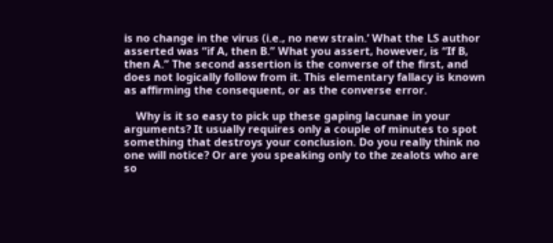is no change in the virus (i.e., no new strain.’ What the LS author asserted was “if A, then B.” What you assert, however, is “If B, then A.” The second assertion is the converse of the first, and does not logically follow from it. This elementary fallacy is known as affirming the consequent, or as the converse error.

    Why is it so easy to pick up these gaping lacunae in your arguments? It usually requires only a couple of minutes to spot something that destroys your conclusion. Do you really think no one will notice? Or are you speaking only to the zealots who are so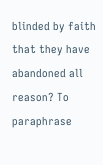blinded by faith that they have abandoned all reason? To paraphrase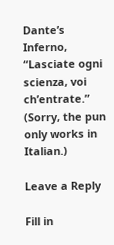Dante’s Inferno, “Lasciate ogni scienza, voi ch’entrate.” (Sorry, the pun only works in Italian.)

Leave a Reply

Fill in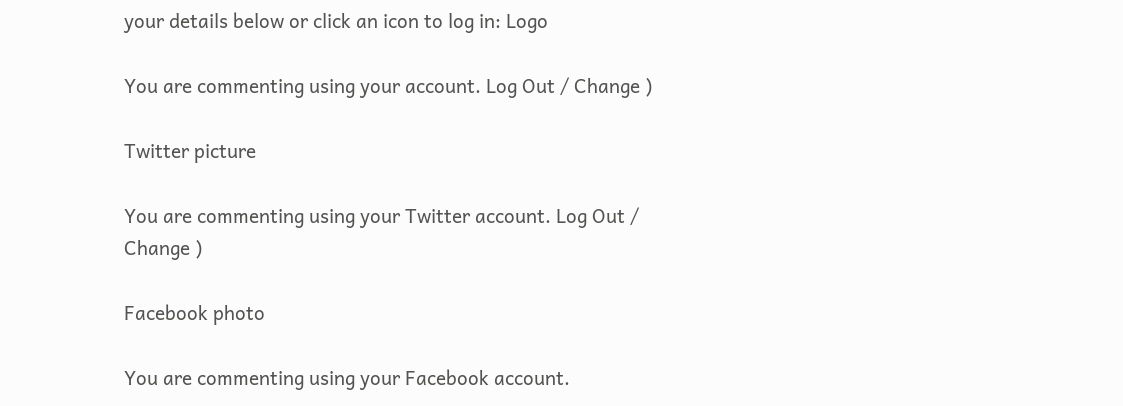your details below or click an icon to log in: Logo

You are commenting using your account. Log Out / Change )

Twitter picture

You are commenting using your Twitter account. Log Out / Change )

Facebook photo

You are commenting using your Facebook account.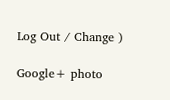Log Out / Change )

Google+ photo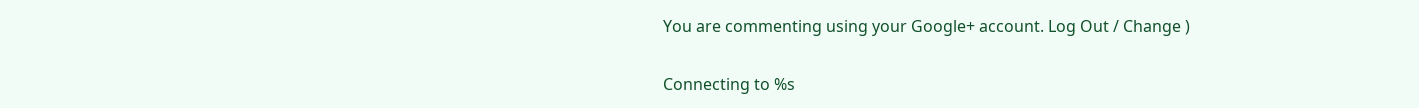You are commenting using your Google+ account. Log Out / Change )

Connecting to %s